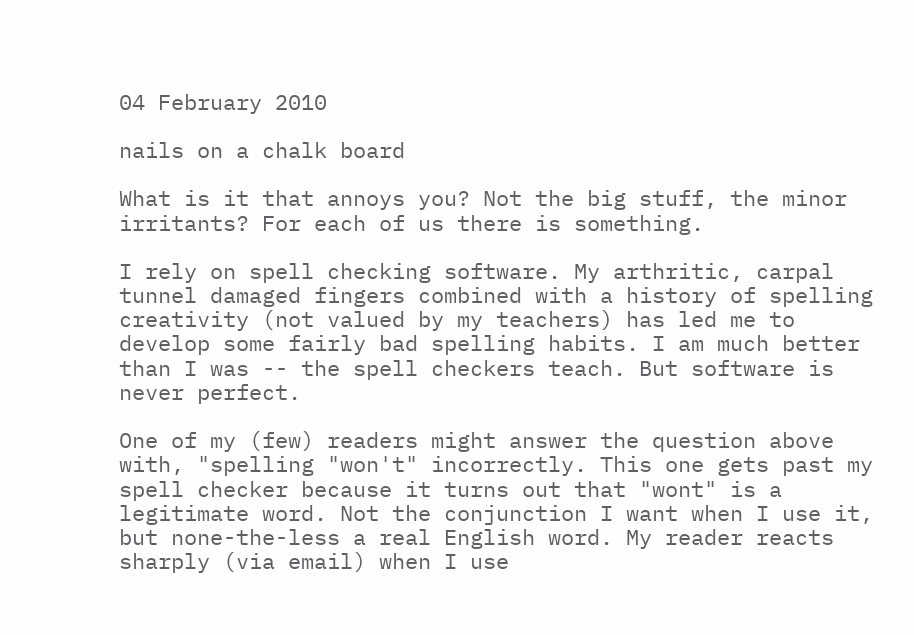04 February 2010

nails on a chalk board

What is it that annoys you? Not the big stuff, the minor irritants? For each of us there is something.

I rely on spell checking software. My arthritic, carpal tunnel damaged fingers combined with a history of spelling creativity (not valued by my teachers) has led me to develop some fairly bad spelling habits. I am much better than I was -- the spell checkers teach. But software is never perfect.

One of my (few) readers might answer the question above with, "spelling "won't" incorrectly. This one gets past my spell checker because it turns out that "wont" is a legitimate word. Not the conjunction I want when I use it, but none-the-less a real English word. My reader reacts sharply (via email) when I use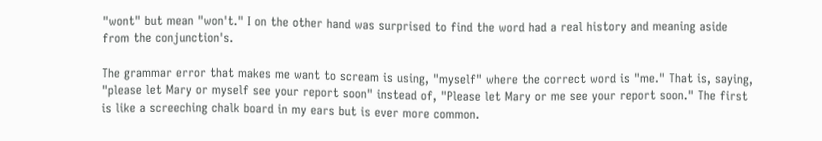"wont" but mean "won't." I on the other hand was surprised to find the word had a real history and meaning aside from the conjunction's.

The grammar error that makes me want to scream is using, "myself" where the correct word is "me." That is, saying, "please let Mary or myself see your report soon" instead of, "Please let Mary or me see your report soon." The first is like a screeching chalk board in my ears but is ever more common.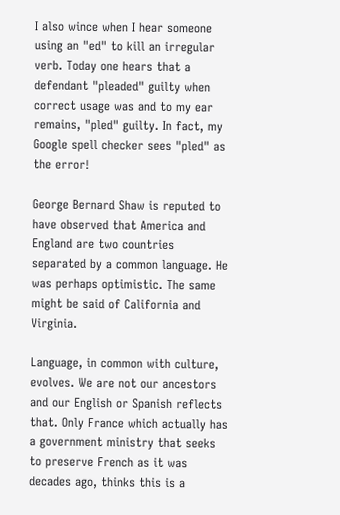I also wince when I hear someone using an "ed" to kill an irregular verb. Today one hears that a defendant "pleaded" guilty when correct usage was and to my ear remains, "pled" guilty. In fact, my Google spell checker sees "pled" as the error!

George Bernard Shaw is reputed to have observed that America and England are two countries separated by a common language. He was perhaps optimistic. The same might be said of California and Virginia.

Language, in common with culture, evolves. We are not our ancestors and our English or Spanish reflects that. Only France which actually has a government ministry that seeks to preserve French as it was decades ago, thinks this is a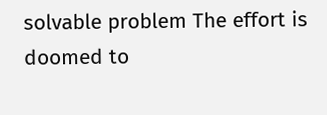solvable problem The effort is doomed to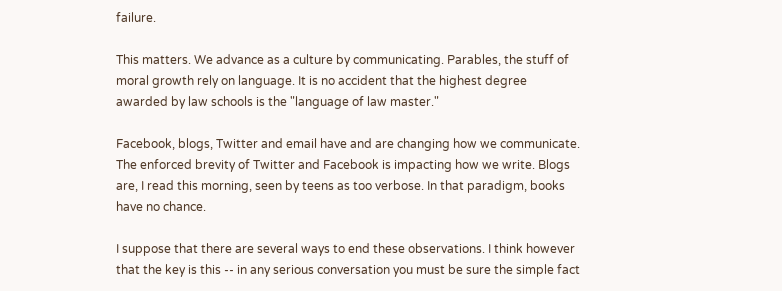failure.

This matters. We advance as a culture by communicating. Parables, the stuff of moral growth rely on language. It is no accident that the highest degree awarded by law schools is the "language of law master."

Facebook, blogs, Twitter and email have and are changing how we communicate. The enforced brevity of Twitter and Facebook is impacting how we write. Blogs are, I read this morning, seen by teens as too verbose. In that paradigm, books have no chance.

I suppose that there are several ways to end these observations. I think however that the key is this -- in any serious conversation you must be sure the simple fact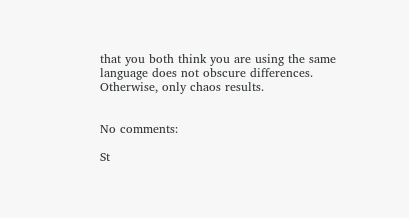that you both think you are using the same language does not obscure differences. Otherwise, only chaos results.


No comments:

St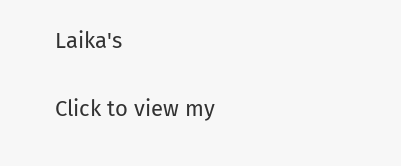Laika's

Click to view my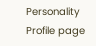Personality Profile page